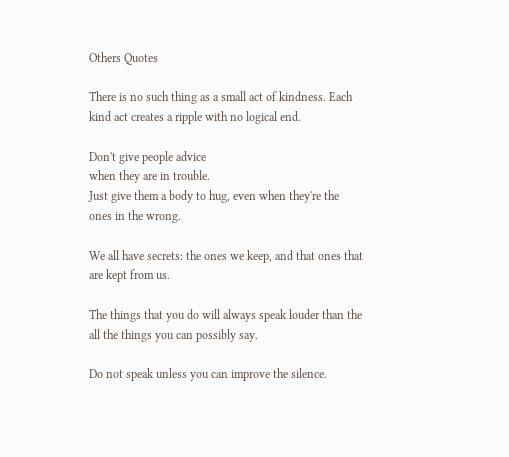Others Quotes

There is no such thing as a small act of kindness. Each kind act creates a ripple with no logical end.

Don't give people advice
when they are in trouble.
Just give them a body to hug, even when they're the ones in the wrong.

We all have secrets: the ones we keep, and that ones that are kept from us.

The things that you do will always speak louder than the all the things you can possibly say.

Do not speak unless you can improve the silence.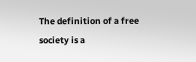The definition of a free society is a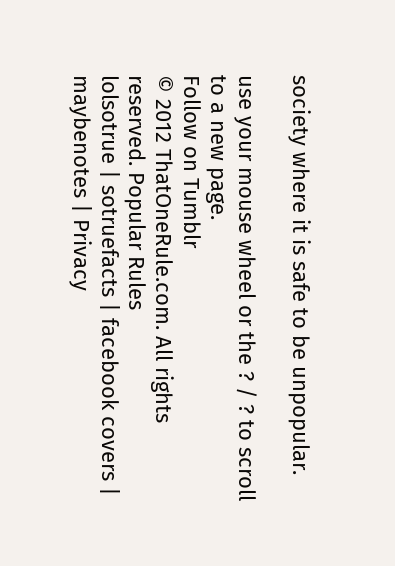society where it is safe to be unpopular.

use your mouse wheel or the ? / ? to scroll to a new page.
Follow on Tumblr
© 2012 ThatOneRule.com. All rights reserved. Popular Rules
lolsotrue | sotruefacts | facebook covers | maybenotes | Privacy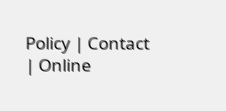Policy | Contact | Online